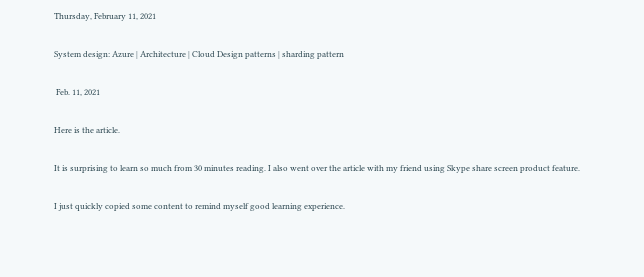Thursday, February 11, 2021

System design: Azure | Architecture | Cloud Design patterns | sharding pattern

 Feb. 11, 2021

Here is the article.

It is surprising to learn so much from 30 minutes reading. I also went over the article with my friend using Skype share screen product feature.

I just quickly copied some content to remind myself good learning experience.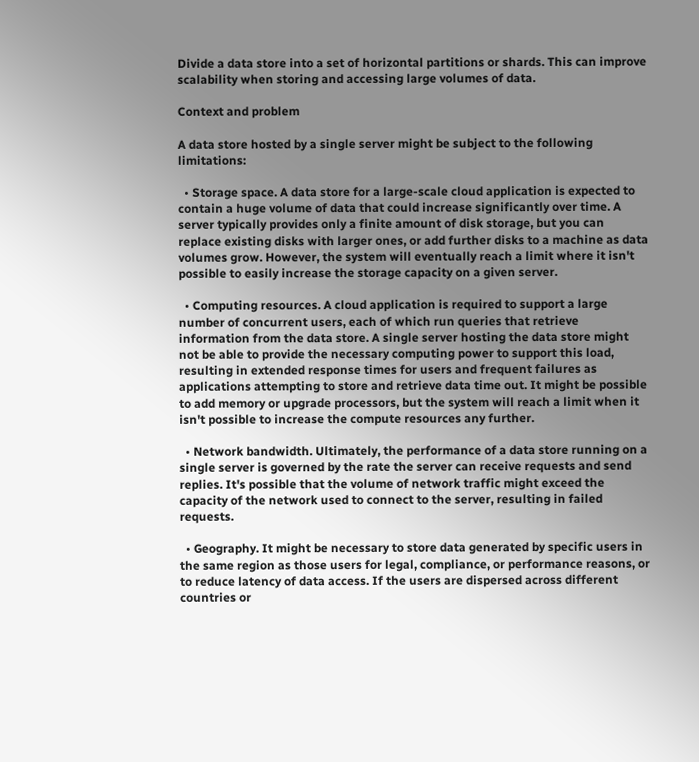Divide a data store into a set of horizontal partitions or shards. This can improve scalability when storing and accessing large volumes of data.

Context and problem

A data store hosted by a single server might be subject to the following limitations:

  • Storage space. A data store for a large-scale cloud application is expected to contain a huge volume of data that could increase significantly over time. A server typically provides only a finite amount of disk storage, but you can replace existing disks with larger ones, or add further disks to a machine as data volumes grow. However, the system will eventually reach a limit where it isn't possible to easily increase the storage capacity on a given server.

  • Computing resources. A cloud application is required to support a large number of concurrent users, each of which run queries that retrieve information from the data store. A single server hosting the data store might not be able to provide the necessary computing power to support this load, resulting in extended response times for users and frequent failures as applications attempting to store and retrieve data time out. It might be possible to add memory or upgrade processors, but the system will reach a limit when it isn't possible to increase the compute resources any further.

  • Network bandwidth. Ultimately, the performance of a data store running on a single server is governed by the rate the server can receive requests and send replies. It's possible that the volume of network traffic might exceed the capacity of the network used to connect to the server, resulting in failed requests.

  • Geography. It might be necessary to store data generated by specific users in the same region as those users for legal, compliance, or performance reasons, or to reduce latency of data access. If the users are dispersed across different countries or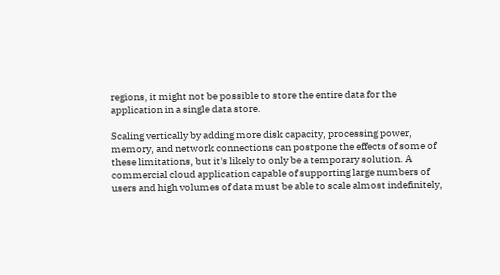regions, it might not be possible to store the entire data for the application in a single data store.

Scaling vertically by adding more disk capacity, processing power, memory, and network connections can postpone the effects of some of these limitations, but it's likely to only be a temporary solution. A commercial cloud application capable of supporting large numbers of users and high volumes of data must be able to scale almost indefinitely,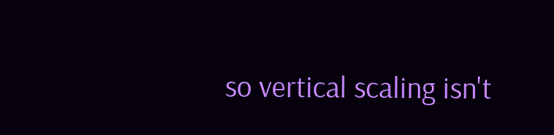so vertical scaling isn't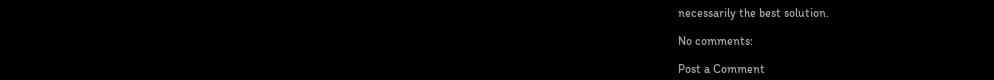necessarily the best solution.

No comments:

Post a Comment